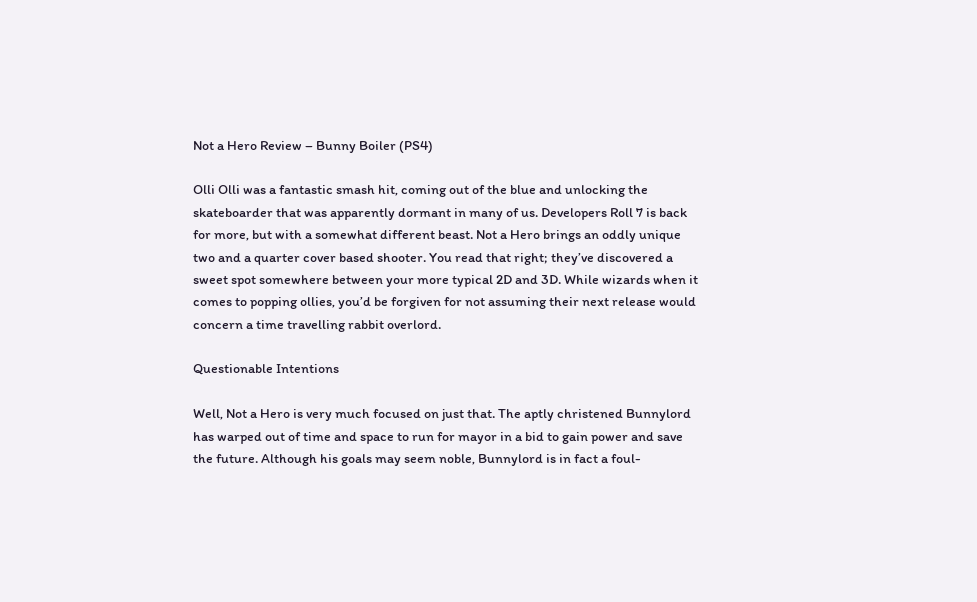Not a Hero Review – Bunny Boiler (PS4)

Olli Olli was a fantastic smash hit, coming out of the blue and unlocking the skateboarder that was apparently dormant in many of us. Developers Roll 7 is back for more, but with a somewhat different beast. Not a Hero brings an oddly unique two and a quarter cover based shooter. You read that right; they’ve discovered a sweet spot somewhere between your more typical 2D and 3D. While wizards when it comes to popping ollies, you’d be forgiven for not assuming their next release would concern a time travelling rabbit overlord.

Questionable Intentions

Well, Not a Hero is very much focused on just that. The aptly christened Bunnylord has warped out of time and space to run for mayor in a bid to gain power and save the future. Although his goals may seem noble, Bunnylord is in fact a foul-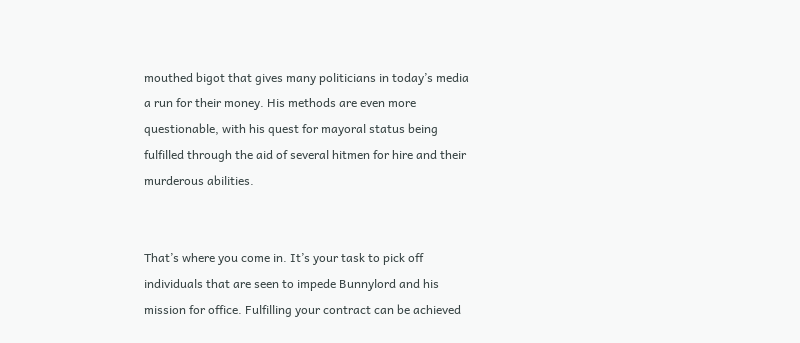mouthed bigot that gives many politicians in today’s media a run for their money. His methods are even more questionable, with his quest for mayoral status being fulfilled through the aid of several hitmen for hire and their murderous abilities.


That’s where you come in. It’s your task to pick off individuals that are seen to impede Bunnylord and his mission for office. Fulfilling your contract can be achieved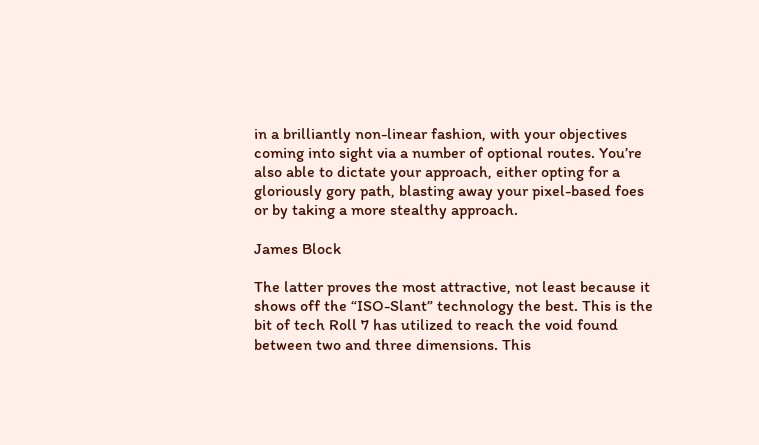in a brilliantly non-linear fashion, with your objectives coming into sight via a number of optional routes. You’re also able to dictate your approach, either opting for a gloriously gory path, blasting away your pixel-based foes or by taking a more stealthy approach.

James Block

The latter proves the most attractive, not least because it shows off the “ISO-Slant” technology the best. This is the bit of tech Roll 7 has utilized to reach the void found between two and three dimensions. This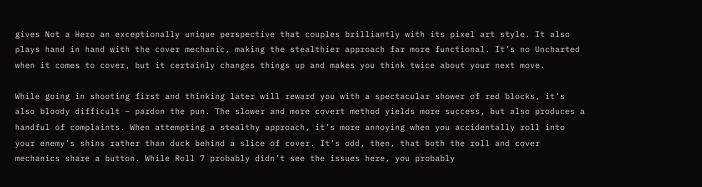gives Not a Hero an exceptionally unique perspective that couples brilliantly with its pixel art style. It also plays hand in hand with the cover mechanic, making the stealthier approach far more functional. It’s no Uncharted when it comes to cover, but it certainly changes things up and makes you think twice about your next move.

While going in shooting first and thinking later will reward you with a spectacular shower of red blocks, it’s also bloody difficult – pardon the pun. The slower and more covert method yields more success, but also produces a handful of complaints. When attempting a stealthy approach, it’s more annoying when you accidentally roll into your enemy’s shins rather than duck behind a slice of cover. It’s odd, then, that both the roll and cover mechanics share a button. While Roll 7 probably didn’t see the issues here, you probably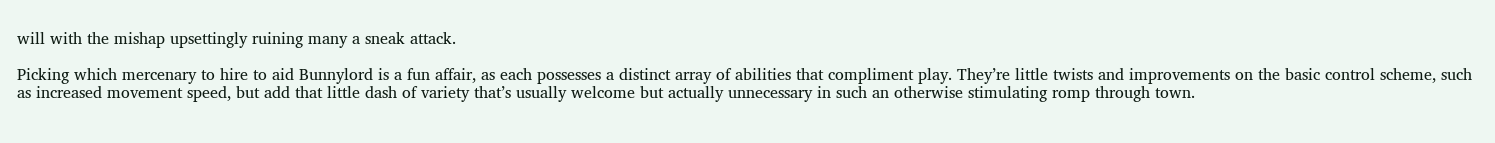will with the mishap upsettingly ruining many a sneak attack.

Picking which mercenary to hire to aid Bunnylord is a fun affair, as each possesses a distinct array of abilities that compliment play. They’re little twists and improvements on the basic control scheme, such as increased movement speed, but add that little dash of variety that’s usually welcome but actually unnecessary in such an otherwise stimulating romp through town.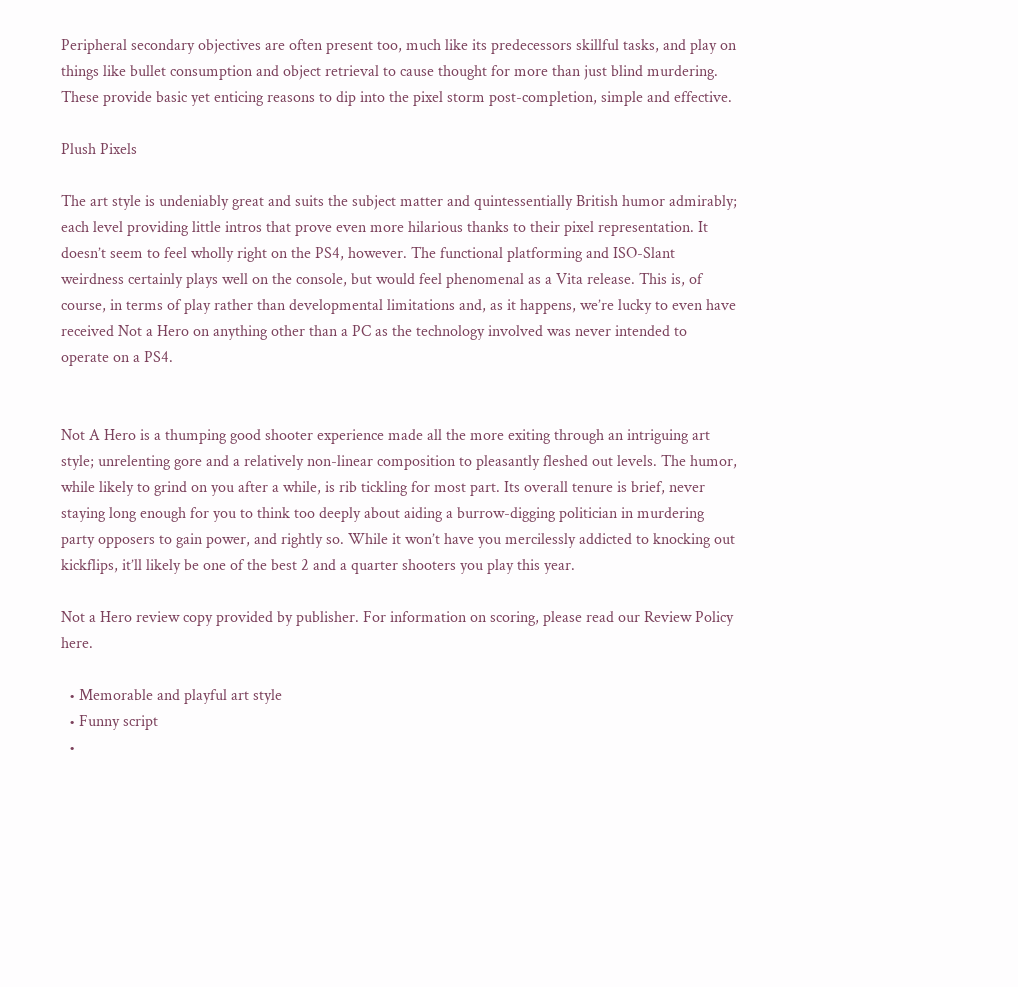Peripheral secondary objectives are often present too, much like its predecessors skillful tasks, and play on things like bullet consumption and object retrieval to cause thought for more than just blind murdering. These provide basic yet enticing reasons to dip into the pixel storm post-completion, simple and effective.

Plush Pixels

The art style is undeniably great and suits the subject matter and quintessentially British humor admirably; each level providing little intros that prove even more hilarious thanks to their pixel representation. It doesn’t seem to feel wholly right on the PS4, however. The functional platforming and ISO-Slant weirdness certainly plays well on the console, but would feel phenomenal as a Vita release. This is, of course, in terms of play rather than developmental limitations and, as it happens, we’re lucky to even have received Not a Hero on anything other than a PC as the technology involved was never intended to operate on a PS4.


Not A Hero is a thumping good shooter experience made all the more exiting through an intriguing art style; unrelenting gore and a relatively non-linear composition to pleasantly fleshed out levels. The humor, while likely to grind on you after a while, is rib tickling for most part. Its overall tenure is brief, never staying long enough for you to think too deeply about aiding a burrow-digging politician in murdering party opposers to gain power, and rightly so. While it won’t have you mercilessly addicted to knocking out kickflips, it’ll likely be one of the best 2 and a quarter shooters you play this year.

Not a Hero review copy provided by publisher. For information on scoring, please read our Review Policy here.

  • Memorable and playful art style
  • Funny script
  •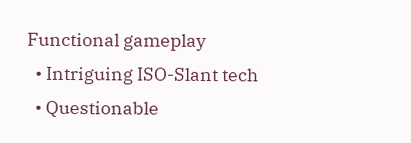Functional gameplay
  • Intriguing ISO-Slant tech
  • Questionable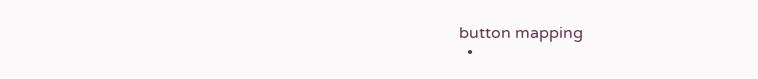button mapping
  •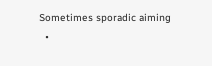Sometimes sporadic aiming
  •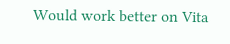Would work better on Vita